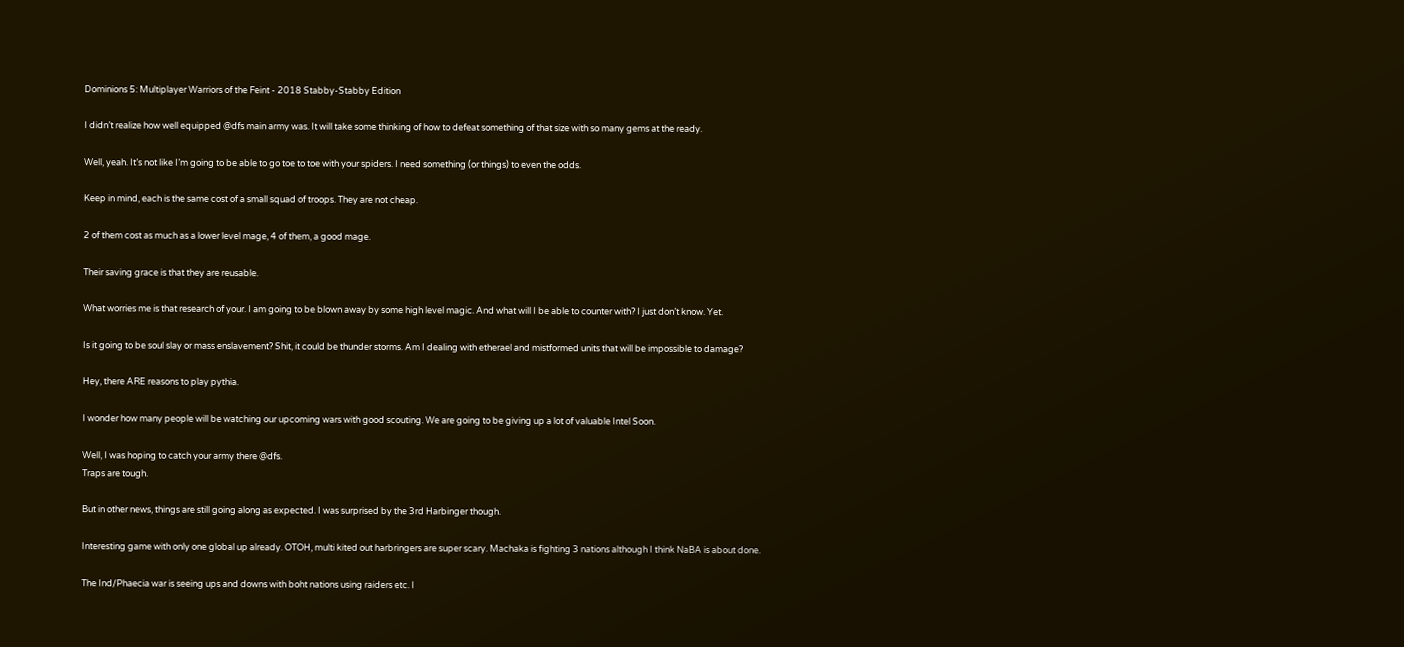Dominions 5: Multiplayer Warriors of the Feint - 2018 Stabby-Stabby Edition

I didn’t realize how well equipped @dfs main army was. It will take some thinking of how to defeat something of that size with so many gems at the ready.

Well, yeah. It’s not like I’m going to be able to go toe to toe with your spiders. I need something (or things) to even the odds.

Keep in mind, each is the same cost of a small squad of troops. They are not cheap.

2 of them cost as much as a lower level mage, 4 of them, a good mage.

Their saving grace is that they are reusable.

What worries me is that research of your. I am going to be blown away by some high level magic. And what will I be able to counter with? I just don’t know. Yet.

Is it going to be soul slay or mass enslavement? Shit, it could be thunder storms. Am I dealing with etherael and mistformed units that will be impossible to damage?

Hey, there ARE reasons to play pythia.

I wonder how many people will be watching our upcoming wars with good scouting. We are going to be giving up a lot of valuable Intel Soon.

Well, I was hoping to catch your army there @dfs.
Traps are tough.

But in other news, things are still going along as expected. I was surprised by the 3rd Harbinger though.

Interesting game with only one global up already. OTOH, multi kited out harbringers are super scary. Machaka is fighting 3 nations although I think NaBA is about done.

The Ind/Phaecia war is seeing ups and downs with boht nations using raiders etc. I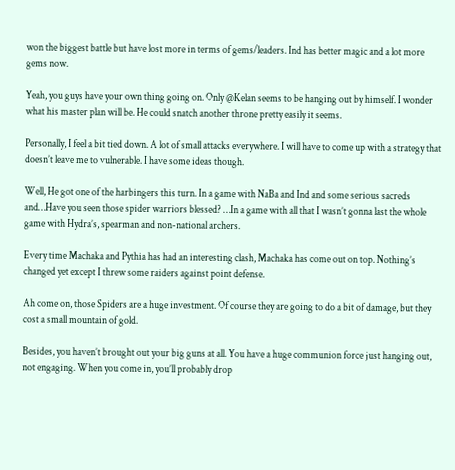won the biggest battle but have lost more in terms of gems/leaders. Ind has better magic and a lot more gems now.

Yeah, you guys have your own thing going on. Only @Kelan seems to be hanging out by himself. I wonder what his master plan will be. He could snatch another throne pretty easily it seems.

Personally, I feel a bit tied down. A lot of small attacks everywhere. I will have to come up with a strategy that doesn’t leave me to vulnerable. I have some ideas though.

Well, He got one of the harbingers this turn. In a game with NaBa and Ind and some serious sacreds and…Have you seen those spider warriors blessed? …In a game with all that I wasn’t gonna last the whole game with Hydra’s, spearman and non-national archers.

Every time Machaka and Pythia has had an interesting clash, Machaka has come out on top. Nothing’s changed yet except I threw some raiders against point defense.

Ah come on, those Spiders are a huge investment. Of course they are going to do a bit of damage, but they cost a small mountain of gold.

Besides, you haven’t brought out your big guns at all. You have a huge communion force just hanging out, not engaging. When you come in, you’ll probably drop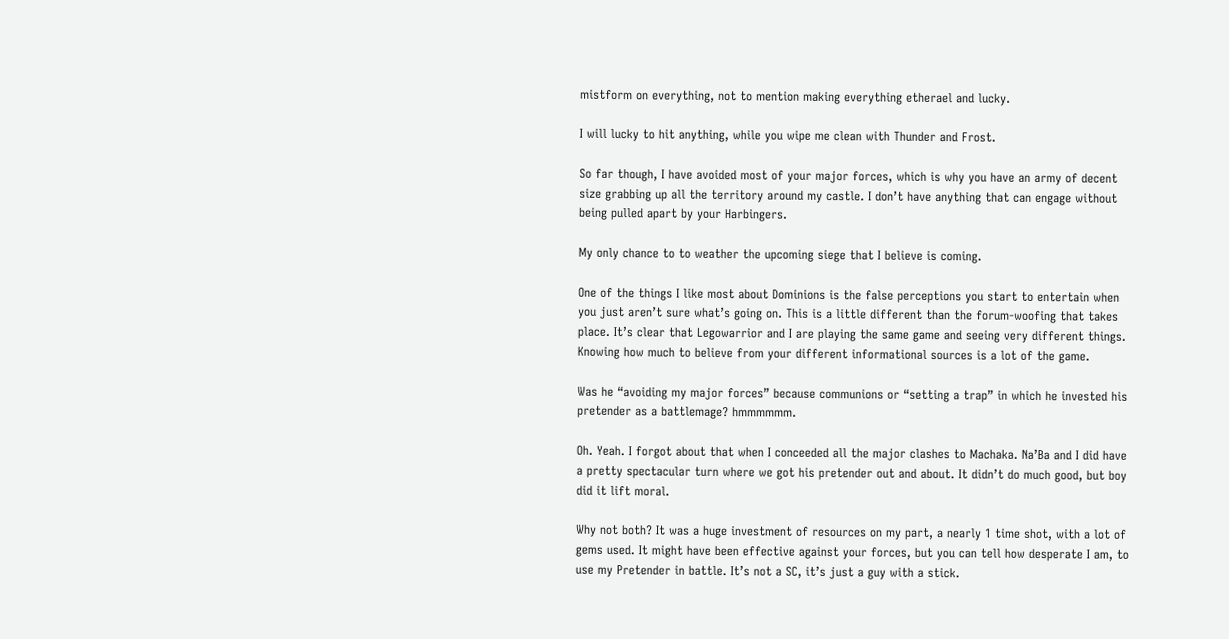mistform on everything, not to mention making everything etherael and lucky.

I will lucky to hit anything, while you wipe me clean with Thunder and Frost.

So far though, I have avoided most of your major forces, which is why you have an army of decent size grabbing up all the territory around my castle. I don’t have anything that can engage without being pulled apart by your Harbingers.

My only chance to to weather the upcoming siege that I believe is coming.

One of the things I like most about Dominions is the false perceptions you start to entertain when you just aren’t sure what’s going on. This is a little different than the forum-woofing that takes place. It’s clear that Legowarrior and I are playing the same game and seeing very different things. Knowing how much to believe from your different informational sources is a lot of the game.

Was he “avoiding my major forces” because communions or “setting a trap” in which he invested his pretender as a battlemage? hmmmmmm.

Oh. Yeah. I forgot about that when I conceeded all the major clashes to Machaka. Na’Ba and I did have a pretty spectacular turn where we got his pretender out and about. It didn’t do much good, but boy did it lift moral.

Why not both? It was a huge investment of resources on my part, a nearly 1 time shot, with a lot of gems used. It might have been effective against your forces, but you can tell how desperate I am, to use my Pretender in battle. It’s not a SC, it’s just a guy with a stick.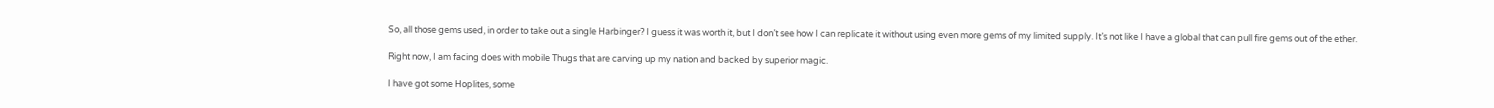So, all those gems used, in order to take out a single Harbinger? I guess it was worth it, but I don’t see how I can replicate it without using even more gems of my limited supply. It’s not like I have a global that can pull fire gems out of the ether.

Right now, I am facing does with mobile Thugs that are carving up my nation and backed by superior magic.

I have got some Hoplites, some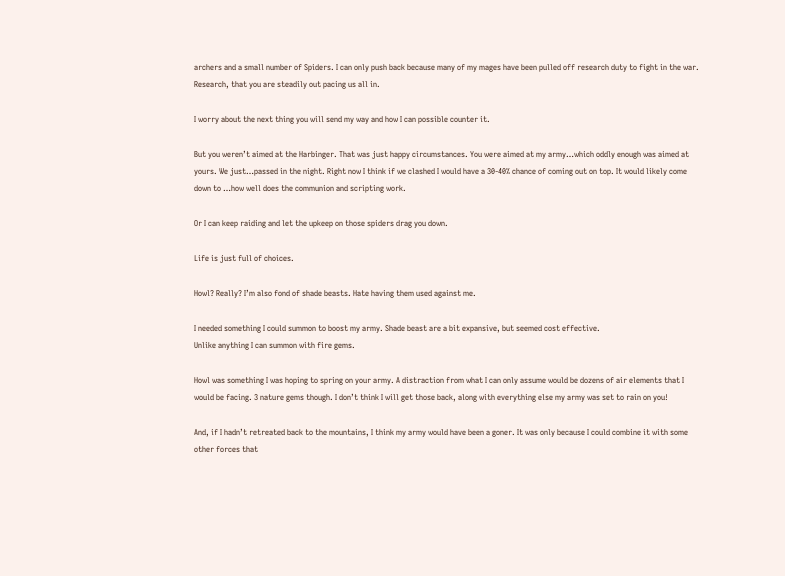archers and a small number of Spiders. I can only push back because many of my mages have been pulled off research duty to fight in the war. Research, that you are steadily out pacing us all in.

I worry about the next thing you will send my way and how I can possible counter it.

But you weren’t aimed at the Harbinger. That was just happy circumstances. You were aimed at my army…which oddly enough was aimed at yours. We just…passed in the night. Right now I think if we clashed I would have a 30-40% chance of coming out on top. It would likely come down to …how well does the communion and scripting work.

Or I can keep raiding and let the upkeep on those spiders drag you down.

Life is just full of choices.

Howl? Really? I’m also fond of shade beasts. Hate having them used against me.

I needed something I could summon to boost my army. Shade beast are a bit expansive, but seemed cost effective.
Unlike anything I can summon with fire gems.

Howl was something I was hoping to spring on your army. A distraction from what I can only assume would be dozens of air elements that I would be facing. 3 nature gems though. I don’t think I will get those back, along with everything else my army was set to rain on you!

And, if I hadn’t retreated back to the mountains, I think my army would have been a goner. It was only because I could combine it with some other forces that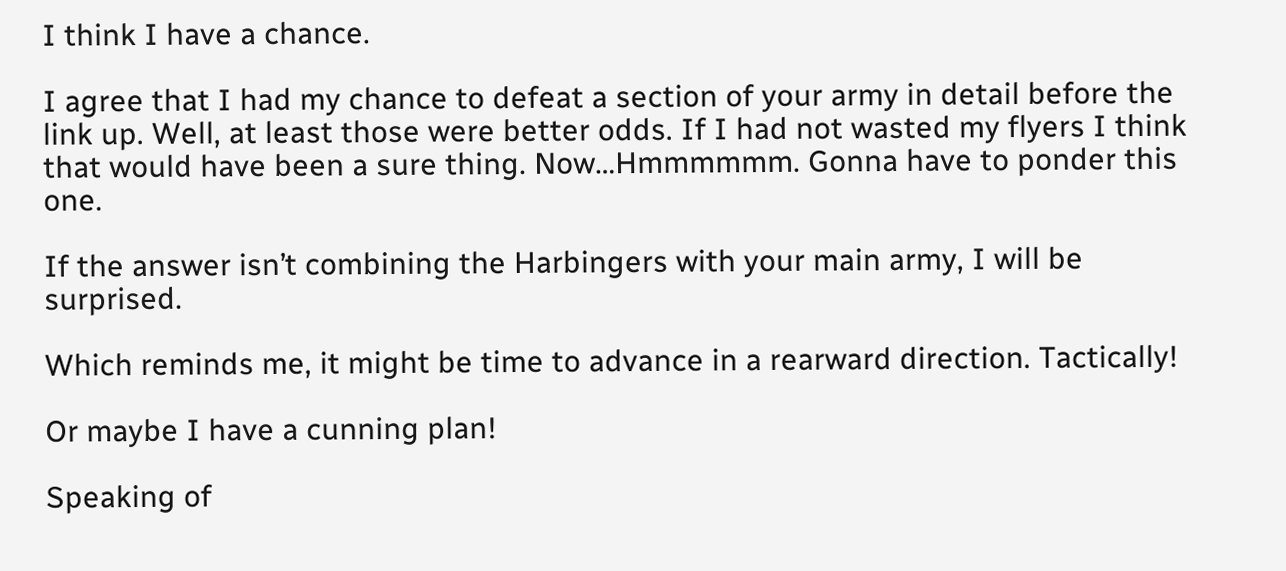I think I have a chance.

I agree that I had my chance to defeat a section of your army in detail before the link up. Well, at least those were better odds. If I had not wasted my flyers I think that would have been a sure thing. Now…Hmmmmmm. Gonna have to ponder this one.

If the answer isn’t combining the Harbingers with your main army, I will be surprised.

Which reminds me, it might be time to advance in a rearward direction. Tactically!

Or maybe I have a cunning plan!

Speaking of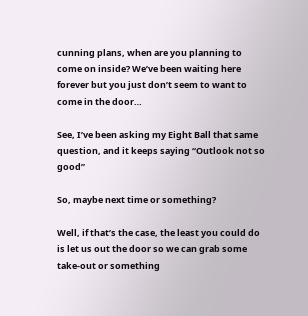cunning plans, when are you planning to come on inside? We’ve been waiting here forever but you just don’t seem to want to come in the door…

See, I’ve been asking my Eight Ball that same question, and it keeps saying “Outlook not so good”

So, maybe next time or something?

Well, if that’s the case, the least you could do is let us out the door so we can grab some take-out or something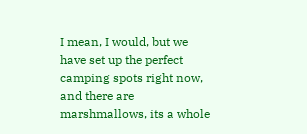I mean, I would, but we have set up the perfect camping spots right now, and there are marshmallows, its a whole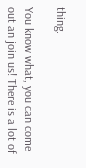thing.

You know what, you can come out an join us! There is a lot of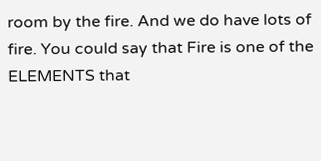room by the fire. And we do have lots of fire. You could say that Fire is one of the ELEMENTS that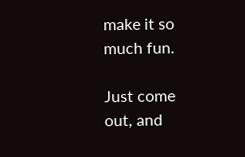make it so much fun.

Just come out, and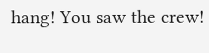hang! You saw the crew!